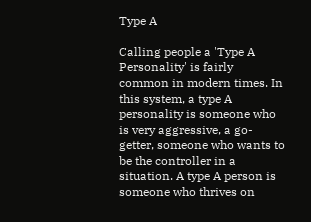Type A

Calling people a 'Type A Personality' is fairly common in modern times. In this system, a type A personality is someone who is very aggressive, a go-getter, someone who wants to be the controller in a situation. A type A person is someone who thrives on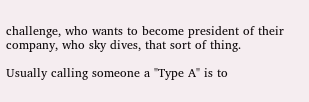challenge, who wants to become president of their company, who sky dives, that sort of thing.

Usually calling someone a "Type A" is to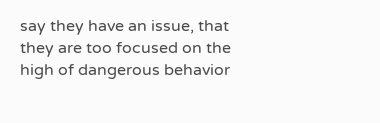say they have an issue, that they are too focused on the high of dangerous behavior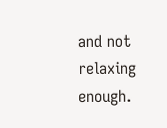and not relaxing enough.